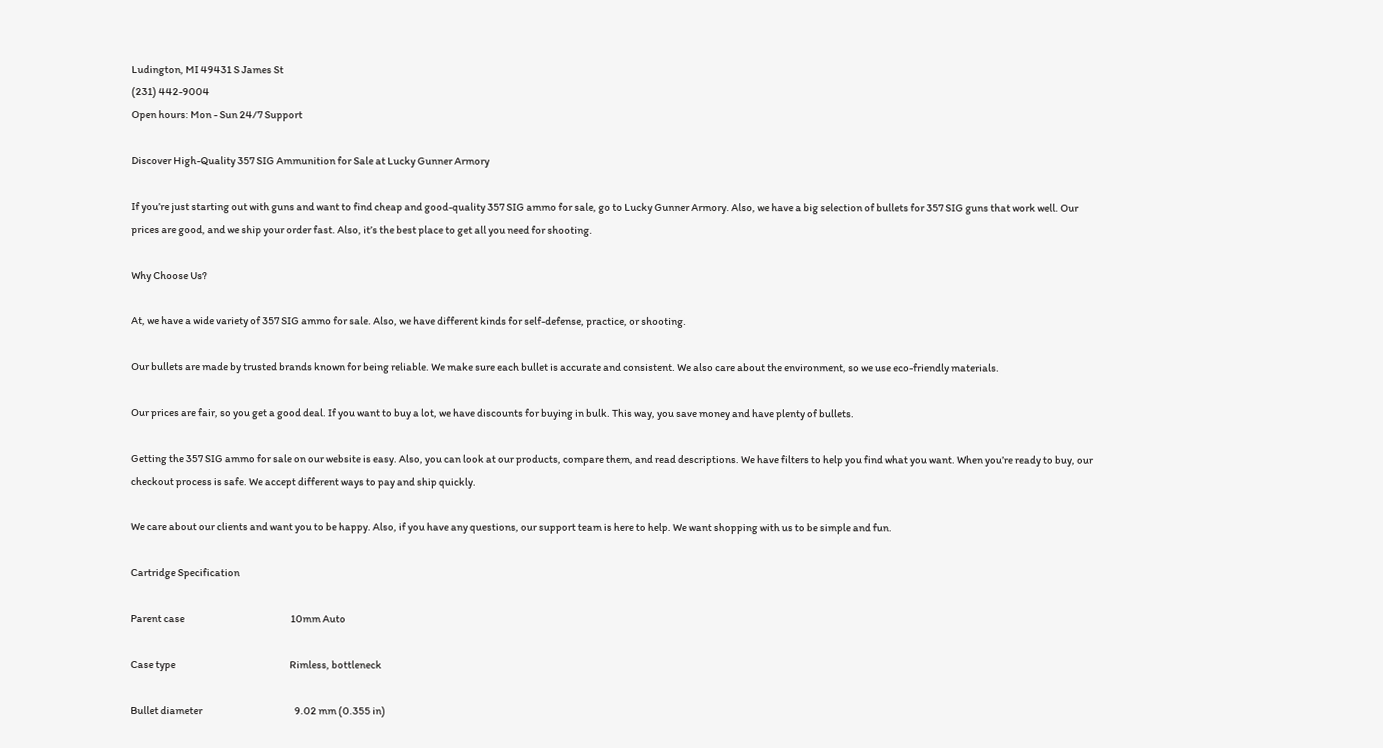Ludington, MI 49431 S James St
(231) 442-9004
Open hours: Mon - Sun 24/7 Support

Discover High-Quality 357 SIG Ammunition for Sale at Lucky Gunner Armory

If you’re just starting out with guns and want to find cheap and good-quality 357 SIG ammo for sale, go to Lucky Gunner Armory. Also, we have a big selection of bullets for 357 SIG guns that work well. Our prices are good, and we ship your order fast. Also, it’s the best place to get all you need for shooting.

Why Choose Us?

At, we have a wide variety of 357 SIG ammo for sale. Also, we have different kinds for self-defense, practice, or shooting.

Our bullets are made by trusted brands known for being reliable. We make sure each bullet is accurate and consistent. We also care about the environment, so we use eco-friendly materials.

Our prices are fair, so you get a good deal. If you want to buy a lot, we have discounts for buying in bulk. This way, you save money and have plenty of bullets.

Getting the 357 SIG ammo for sale on our website is easy. Also, you can look at our products, compare them, and read descriptions. We have filters to help you find what you want. When you’re ready to buy, our checkout process is safe. We accept different ways to pay and ship quickly.

We care about our clients and want you to be happy. Also, if you have any questions, our support team is here to help. We want shopping with us to be simple and fun.

Cartridge Specification

Parent case                                                     10mm Auto

Case type                                                         Rimless, bottleneck

Bullet diameter                                              9.02 mm (0.355 in)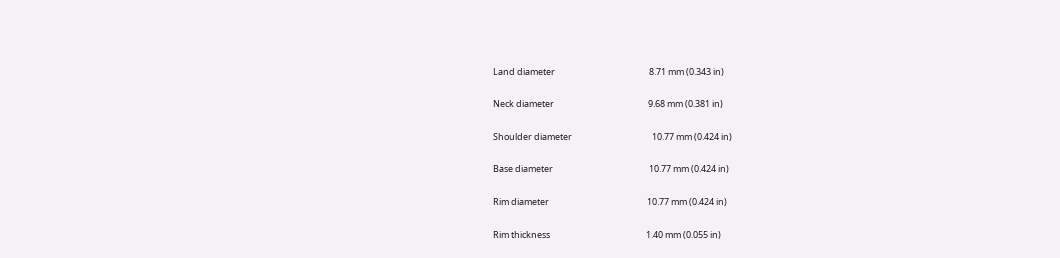Land diameter                                               8.71 mm (0.343 in)

Neck diameter                                               9.68 mm (0.381 in)

Shoulder diameter                                        10.77 mm (0.424 in)

Base diameter                                                10.77 mm (0.424 in)

Rim diameter                                                 10.77 mm (0.424 in)

Rim thickness                                                1.40 mm (0.055 in)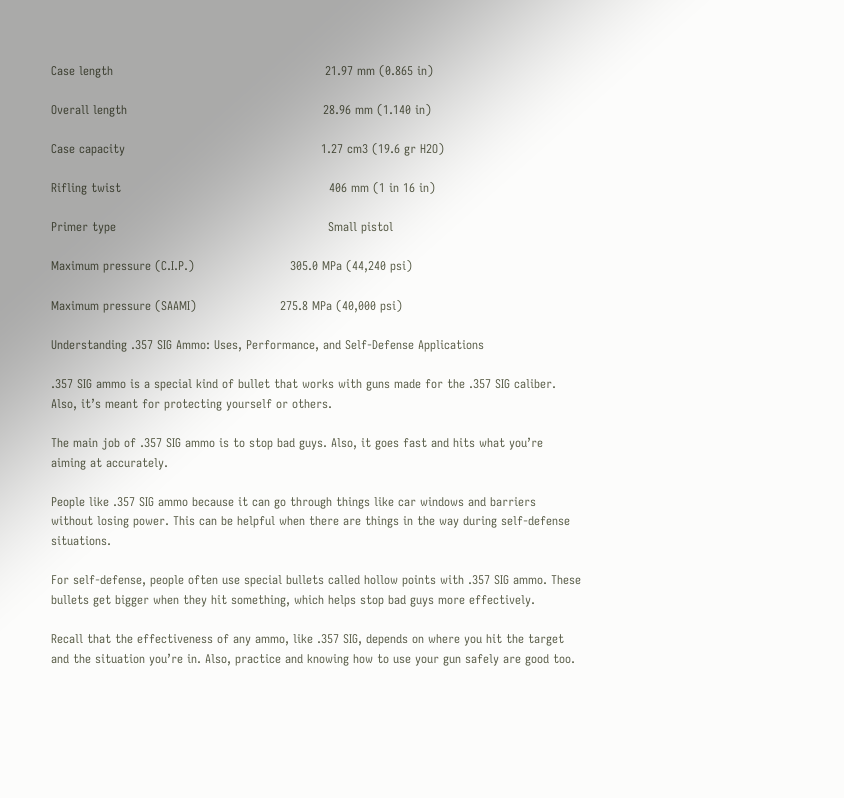Case length                                                     21.97 mm (0.865 in)

Overall length                                                 28.96 mm (1.140 in)

Case capacity                                                 1.27 cm3 (19.6 gr H2O)

Rifling twist                                                    406 mm (1 in 16 in)

Primer type                                                     Small pistol

Maximum pressure (C.I.P.)                        305.0 MPa (44,240 psi)

Maximum pressure (SAAMI)                     275.8 MPa (40,000 psi)

Understanding .357 SIG Ammo: Uses, Performance, and Self-Defense Applications

.357 SIG ammo is a special kind of bullet that works with guns made for the .357 SIG caliber. Also, it’s meant for protecting yourself or others.

The main job of .357 SIG ammo is to stop bad guys. Also, it goes fast and hits what you’re aiming at accurately.

People like .357 SIG ammo because it can go through things like car windows and barriers without losing power. This can be helpful when there are things in the way during self-defense situations.

For self-defense, people often use special bullets called hollow points with .357 SIG ammo. These bullets get bigger when they hit something, which helps stop bad guys more effectively.

Recall that the effectiveness of any ammo, like .357 SIG, depends on where you hit the target and the situation you’re in. Also, practice and knowing how to use your gun safely are good too.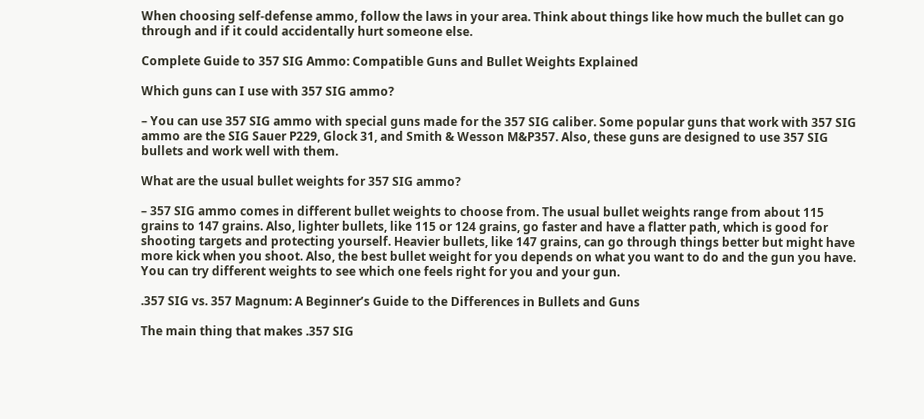When choosing self-defense ammo, follow the laws in your area. Think about things like how much the bullet can go through and if it could accidentally hurt someone else.

Complete Guide to 357 SIG Ammo: Compatible Guns and Bullet Weights Explained

Which guns can I use with 357 SIG ammo?

– You can use 357 SIG ammo with special guns made for the 357 SIG caliber. Some popular guns that work with 357 SIG ammo are the SIG Sauer P229, Glock 31, and Smith & Wesson M&P357. Also, these guns are designed to use 357 SIG bullets and work well with them.

What are the usual bullet weights for 357 SIG ammo?

– 357 SIG ammo comes in different bullet weights to choose from. The usual bullet weights range from about 115 grains to 147 grains. Also, lighter bullets, like 115 or 124 grains, go faster and have a flatter path, which is good for shooting targets and protecting yourself. Heavier bullets, like 147 grains, can go through things better but might have more kick when you shoot. Also, the best bullet weight for you depends on what you want to do and the gun you have. You can try different weights to see which one feels right for you and your gun.

.357 SIG vs. 357 Magnum: A Beginner’s Guide to the Differences in Bullets and Guns

The main thing that makes .357 SIG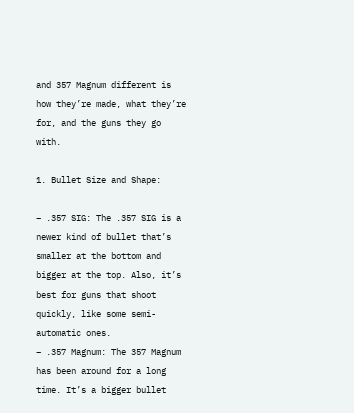and 357 Magnum different is how they’re made, what they’re for, and the guns they go with.

1. Bullet Size and Shape:

– .357 SIG: The .357 SIG is a newer kind of bullet that’s smaller at the bottom and bigger at the top. Also, it’s best for guns that shoot quickly, like some semi-automatic ones.
– .357 Magnum: The 357 Magnum has been around for a long time. It’s a bigger bullet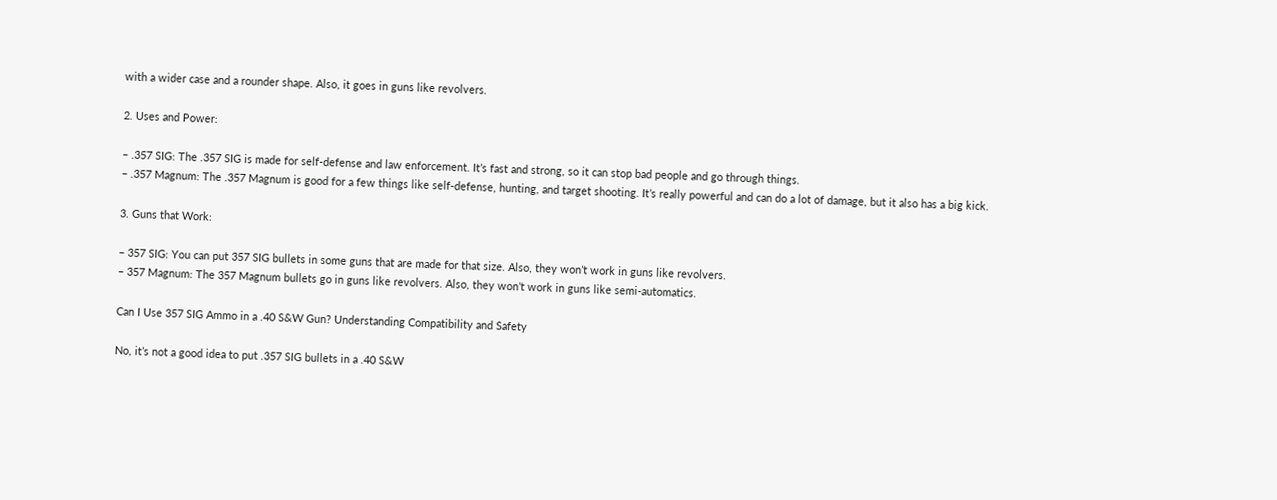with a wider case and a rounder shape. Also, it goes in guns like revolvers.

2. Uses and Power:

– .357 SIG: The .357 SIG is made for self-defense and law enforcement. It’s fast and strong, so it can stop bad people and go through things.
– .357 Magnum: The .357 Magnum is good for a few things like self-defense, hunting, and target shooting. It’s really powerful and can do a lot of damage, but it also has a big kick.

3. Guns that Work:

– 357 SIG: You can put 357 SIG bullets in some guns that are made for that size. Also, they won’t work in guns like revolvers.
– 357 Magnum: The 357 Magnum bullets go in guns like revolvers. Also, they won’t work in guns like semi-automatics.

Can I Use 357 SIG Ammo in a .40 S&W Gun? Understanding Compatibility and Safety

No, it’s not a good idea to put .357 SIG bullets in a .40 S&W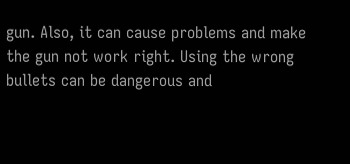gun. Also, it can cause problems and make the gun not work right. Using the wrong bullets can be dangerous and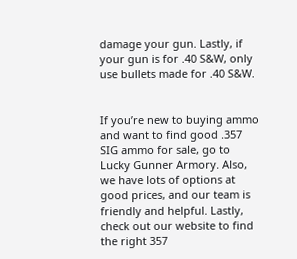damage your gun. Lastly, if your gun is for .40 S&W, only use bullets made for .40 S&W.


If you’re new to buying ammo and want to find good .357 SIG ammo for sale, go to Lucky Gunner Armory. Also, we have lots of options at good prices, and our team is friendly and helpful. Lastly, check out our website to find the right 357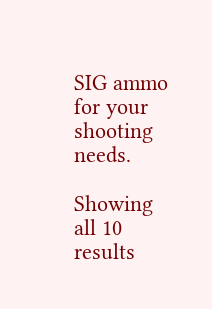SIG ammo for your shooting needs.

Showing all 10 results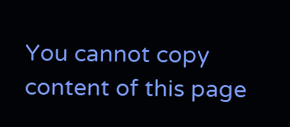You cannot copy content of this page